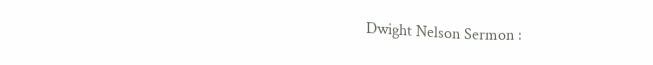Dwight Nelson Sermon :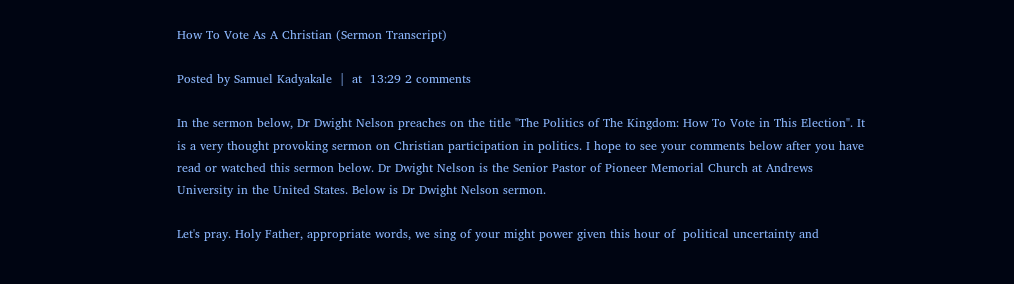How To Vote As A Christian (Sermon Transcript)

Posted by Samuel Kadyakale  |  at  13:29 2 comments

In the sermon below, Dr Dwight Nelson preaches on the title "The Politics of The Kingdom: How To Vote in This Election". It is a very thought provoking sermon on Christian participation in politics. I hope to see your comments below after you have read or watched this sermon below. Dr Dwight Nelson is the Senior Pastor of Pioneer Memorial Church at Andrews University in the United States. Below is Dr Dwight Nelson sermon.

Let's pray. Holy Father, appropriate words, we sing of your might power given this hour of  political uncertainty and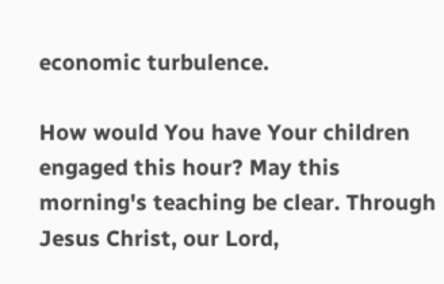economic turbulence.

How would You have Your children engaged this hour? May this morning's teaching be clear. Through Jesus Christ, our Lord,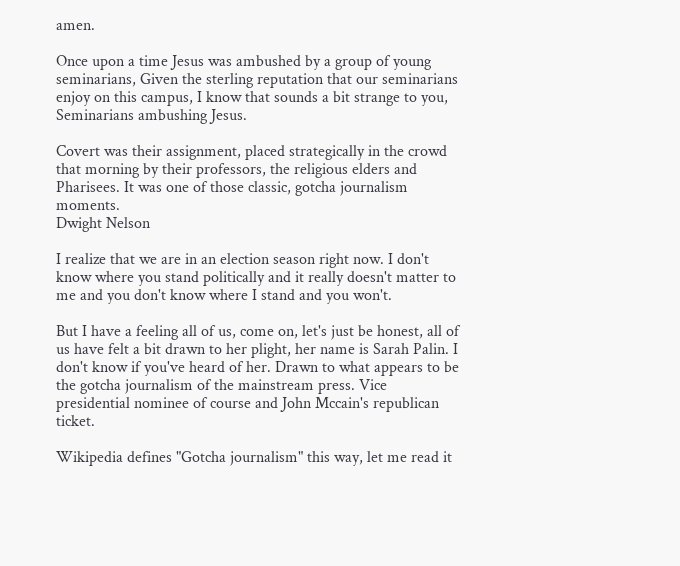amen.

Once upon a time Jesus was ambushed by a group of young seminarians, Given the sterling reputation that our seminarians enjoy on this campus, I know that sounds a bit strange to you, Seminarians ambushing Jesus.

Covert was their assignment, placed strategically in the crowd that morning by their professors, the religious elders and Pharisees. It was one of those classic, gotcha journalism moments.
Dwight Nelson

I realize that we are in an election season right now. I don't know where you stand politically and it really doesn't matter to me and you don't know where I stand and you won't.

But I have a feeling all of us, come on, let's just be honest, all of us have felt a bit drawn to her plight, her name is Sarah Palin. I don't know if you've heard of her. Drawn to what appears to be the gotcha journalism of the mainstream press. Vice presidential nominee of course and John Mccain's republican ticket.

Wikipedia defines "Gotcha journalism" this way, let me read it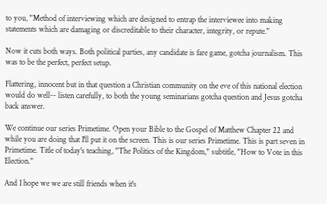to you, "Method of interviewing which are designed to entrap the interviewee into making statements which are damaging or discreditable to their character, integrity, or repute."

Now it cuts both ways. Both political parties, any candidate is fare game, gotcha journalism. This was to be the perfect, perfect setup.

Flattering, innocent but in that question a Christian community on the eve of this national election would do well-- listen carefully, to both the young seminarians gotcha question and Jesus gotcha back answer.

We continue our series Primetime. Open your Bible to the Gospel of Matthew Chapter 22 and while you are doing that I'll put it on the screen. This is our series Primetime. This is part seven in Primetime. Title of today's teaching, "The Politics of the Kingdom," subtitle, "How to Vote in this Election."

And I hope we we are still friends when it's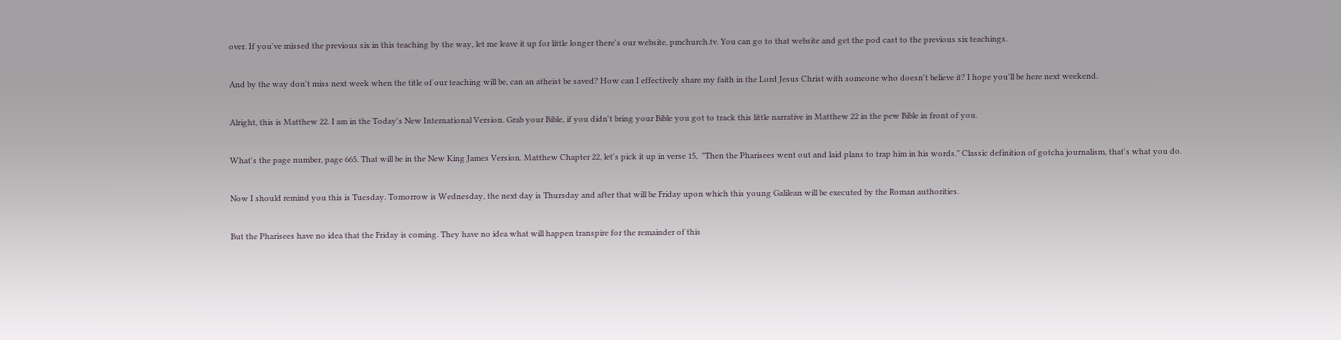over. If you've missed the previous six in this teaching by the way, let me leave it up for little longer there's our website, pmchurch.tv. You can go to that website and get the pod cast to the previous six teachings.

And by the way don't miss next week when the title of our teaching will be, can an atheist be saved? How can I effectively share my faith in the Lord Jesus Christ with someone who doesn't believe it? I hope you'll be here next weekend.

Alright, this is Matthew 22. I am in the Today's New International Version. Grab your Bible, if you didn't bring your Bible you got to track this little narrative in Matthew 22 in the pew Bible in front of you.

What's the page number, page 665. That will be in the New King James Version. Matthew Chapter 22, let's pick it up in verse 15,  "Then the Pharisees went out and laid plans to trap him in his words." Classic definition of gotcha journalism, that's what you do.

Now I should remind you this is Tuesday. Tomorrow is Wednesday, the next day is Thursday and after that will be Friday upon which this young Galilean will be executed by the Roman authorities.

But the Pharisees have no idea that the Friday is coming. They have no idea what will happen transpire for the remainder of this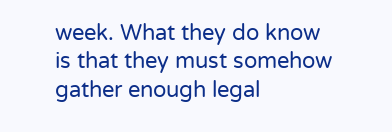week. What they do know is that they must somehow gather enough legal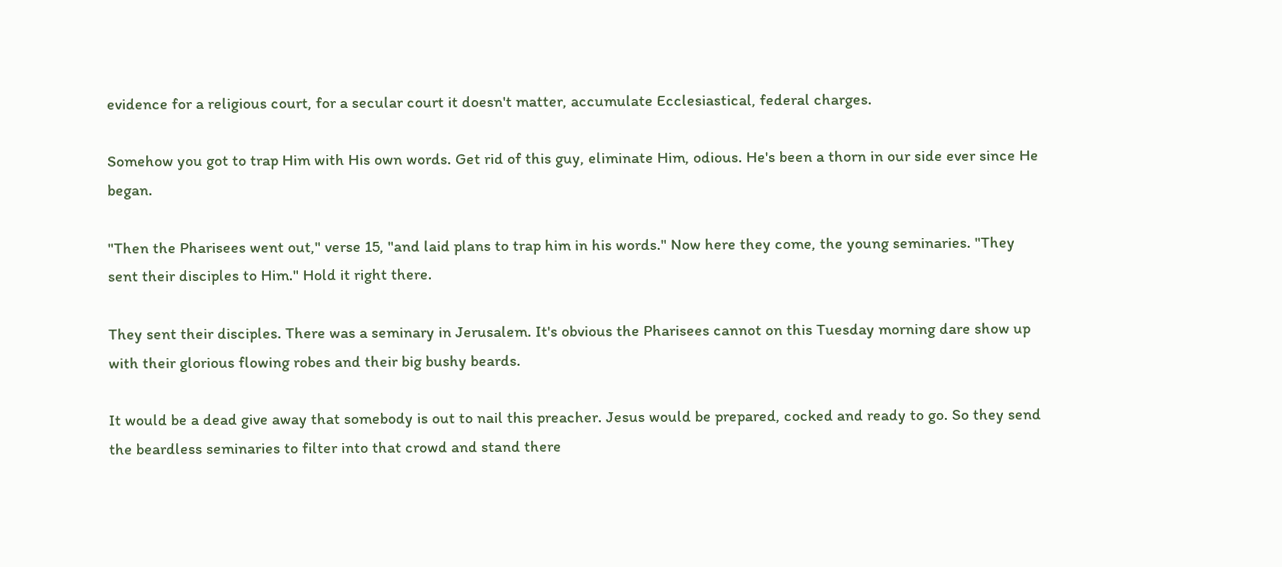evidence for a religious court, for a secular court it doesn't matter, accumulate Ecclesiastical, federal charges.

Somehow you got to trap Him with His own words. Get rid of this guy, eliminate Him, odious. He's been a thorn in our side ever since He began.

"Then the Pharisees went out," verse 15, "and laid plans to trap him in his words." Now here they come, the young seminaries. "They sent their disciples to Him." Hold it right there.

They sent their disciples. There was a seminary in Jerusalem. It's obvious the Pharisees cannot on this Tuesday morning dare show up with their glorious flowing robes and their big bushy beards.

It would be a dead give away that somebody is out to nail this preacher. Jesus would be prepared, cocked and ready to go. So they send the beardless seminaries to filter into that crowd and stand there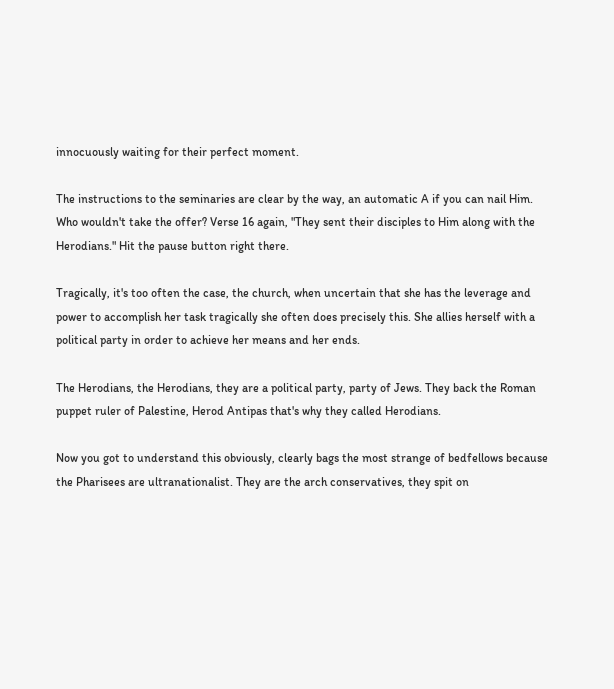innocuously waiting for their perfect moment.

The instructions to the seminaries are clear by the way, an automatic A if you can nail Him. Who wouldn't take the offer? Verse 16 again, "They sent their disciples to Him along with the Herodians." Hit the pause button right there.

Tragically, it's too often the case, the church, when uncertain that she has the leverage and power to accomplish her task tragically she often does precisely this. She allies herself with a political party in order to achieve her means and her ends.

The Herodians, the Herodians, they are a political party, party of Jews. They back the Roman puppet ruler of Palestine, Herod Antipas that's why they called Herodians.

Now you got to understand this obviously, clearly bags the most strange of bedfellows because the Pharisees are ultranationalist. They are the arch conservatives, they spit on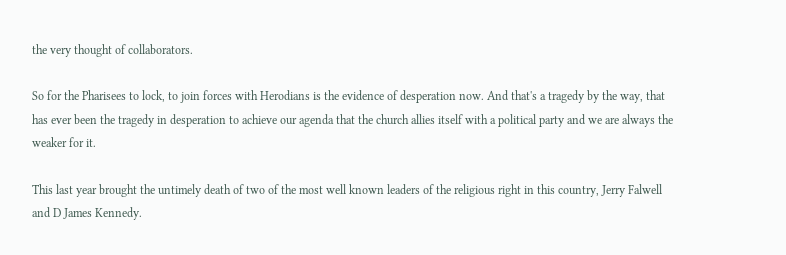the very thought of collaborators.

So for the Pharisees to lock, to join forces with Herodians is the evidence of desperation now. And that's a tragedy by the way, that has ever been the tragedy in desperation to achieve our agenda that the church allies itself with a political party and we are always the weaker for it.

This last year brought the untimely death of two of the most well known leaders of the religious right in this country, Jerry Falwell and D James Kennedy.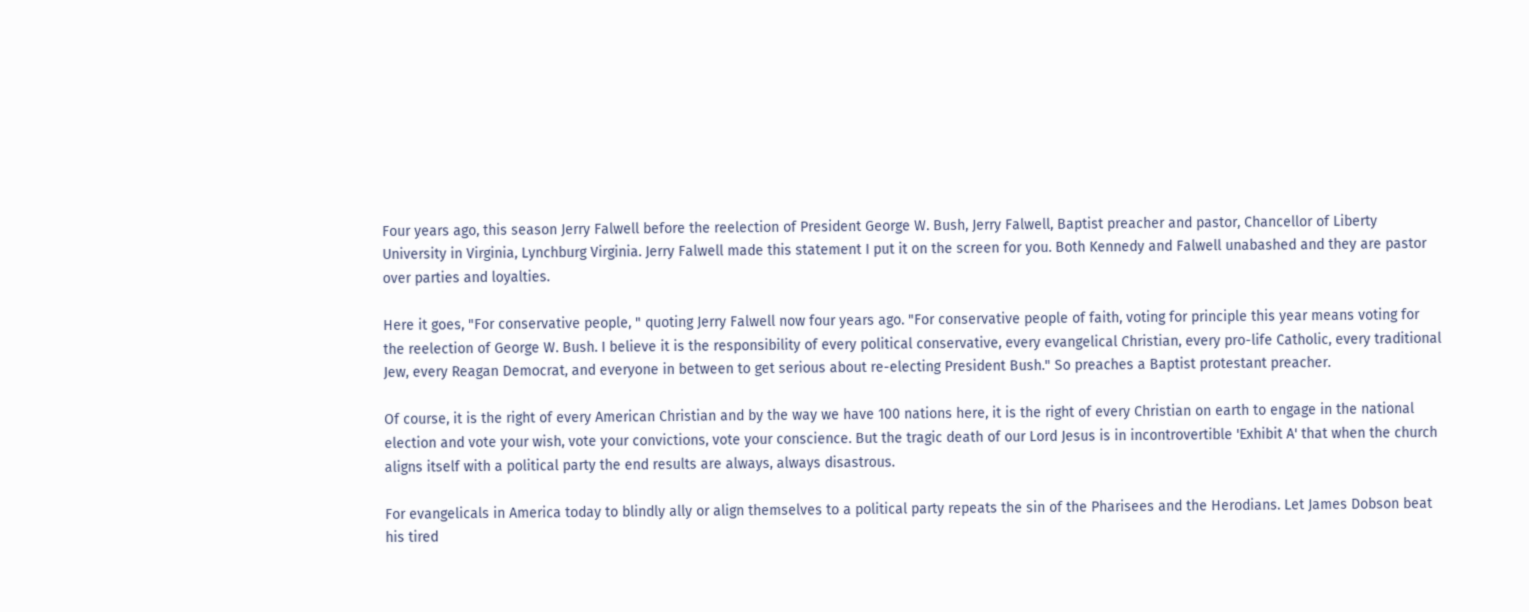Four years ago, this season Jerry Falwell before the reelection of President George W. Bush, Jerry Falwell, Baptist preacher and pastor, Chancellor of Liberty University in Virginia, Lynchburg Virginia. Jerry Falwell made this statement I put it on the screen for you. Both Kennedy and Falwell unabashed and they are pastor over parties and loyalties.

Here it goes, "For conservative people, " quoting Jerry Falwell now four years ago. "For conservative people of faith, voting for principle this year means voting for the reelection of George W. Bush. I believe it is the responsibility of every political conservative, every evangelical Christian, every pro-life Catholic, every traditional Jew, every Reagan Democrat, and everyone in between to get serious about re-electing President Bush." So preaches a Baptist protestant preacher.

Of course, it is the right of every American Christian and by the way we have 100 nations here, it is the right of every Christian on earth to engage in the national election and vote your wish, vote your convictions, vote your conscience. But the tragic death of our Lord Jesus is in incontrovertible 'Exhibit A' that when the church aligns itself with a political party the end results are always, always disastrous.

For evangelicals in America today to blindly ally or align themselves to a political party repeats the sin of the Pharisees and the Herodians. Let James Dobson beat his tired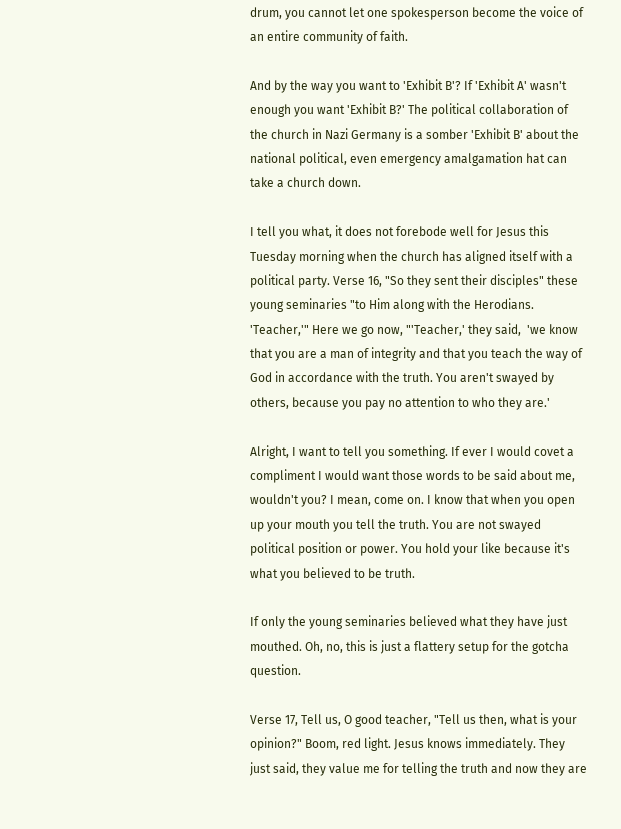drum, you cannot let one spokesperson become the voice of an entire community of faith.

And by the way you want to 'Exhibit B'? If 'Exhibit A' wasn't enough you want 'Exhibit B?' The political collaboration of the church in Nazi Germany is a somber 'Exhibit B' about the national political, even emergency amalgamation hat can take a church down.

I tell you what, it does not forebode well for Jesus this Tuesday morning when the church has aligned itself with a political party. Verse 16, "So they sent their disciples" these young seminaries "to Him along with the Herodians. 'Teacher,'" Here we go now, "'Teacher,' they said,  'we know that you are a man of integrity and that you teach the way of God in accordance with the truth. You aren't swayed by others, because you pay no attention to who they are.'

Alright, I want to tell you something. If ever I would covet a compliment I would want those words to be said about me, wouldn't you? I mean, come on. I know that when you open up your mouth you tell the truth. You are not swayed political position or power. You hold your like because it's what you believed to be truth.

If only the young seminaries believed what they have just mouthed. Oh, no, this is just a flattery setup for the gotcha question.

Verse 17, Tell us, O good teacher, "Tell us then, what is your opinion?" Boom, red light. Jesus knows immediately. They just said, they value me for telling the truth and now they are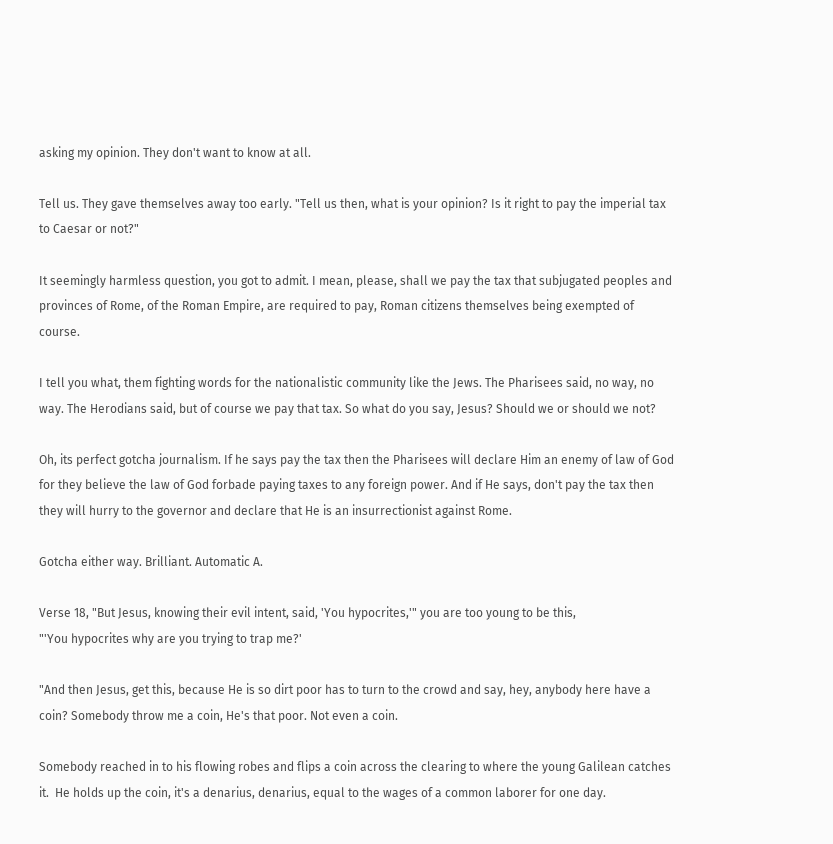asking my opinion. They don't want to know at all.

Tell us. They gave themselves away too early. "Tell us then, what is your opinion? Is it right to pay the imperial tax to Caesar or not?"

It seemingly harmless question, you got to admit. I mean, please, shall we pay the tax that subjugated peoples and provinces of Rome, of the Roman Empire, are required to pay, Roman citizens themselves being exempted of course.

I tell you what, them fighting words for the nationalistic community like the Jews. The Pharisees said, no way, no way. The Herodians said, but of course we pay that tax. So what do you say, Jesus? Should we or should we not?

Oh, its perfect gotcha journalism. If he says pay the tax then the Pharisees will declare Him an enemy of law of God for they believe the law of God forbade paying taxes to any foreign power. And if He says, don't pay the tax then they will hurry to the governor and declare that He is an insurrectionist against Rome.

Gotcha either way. Brilliant. Automatic A.

Verse 18, "But Jesus, knowing their evil intent, said, 'You hypocrites,'" you are too young to be this,
"'You hypocrites why are you trying to trap me?'

"And then Jesus, get this, because He is so dirt poor has to turn to the crowd and say, hey, anybody here have a coin? Somebody throw me a coin, He's that poor. Not even a coin.

Somebody reached in to his flowing robes and flips a coin across the clearing to where the young Galilean catches it.  He holds up the coin, it's a denarius, denarius, equal to the wages of a common laborer for one day.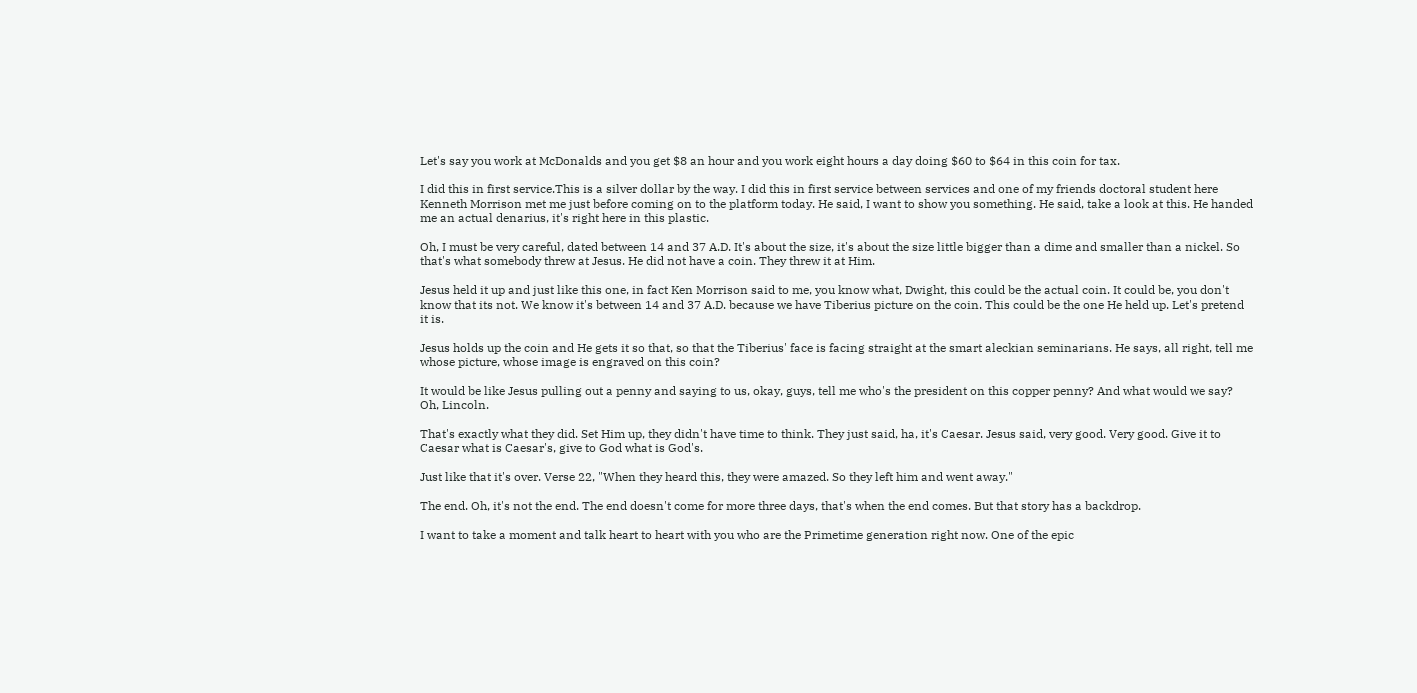Let's say you work at McDonalds and you get $8 an hour and you work eight hours a day doing $60 to $64 in this coin for tax.

I did this in first service.This is a silver dollar by the way. I did this in first service between services and one of my friends doctoral student here Kenneth Morrison met me just before coming on to the platform today. He said, I want to show you something. He said, take a look at this. He handed me an actual denarius, it's right here in this plastic.

Oh, I must be very careful, dated between 14 and 37 A.D. It's about the size, it's about the size little bigger than a dime and smaller than a nickel. So that's what somebody threw at Jesus. He did not have a coin. They threw it at Him.

Jesus held it up and just like this one, in fact Ken Morrison said to me, you know what, Dwight, this could be the actual coin. It could be, you don't know that its not. We know it's between 14 and 37 A.D. because we have Tiberius picture on the coin. This could be the one He held up. Let's pretend it is.

Jesus holds up the coin and He gets it so that, so that the Tiberius' face is facing straight at the smart aleckian seminarians. He says, all right, tell me whose picture, whose image is engraved on this coin?

It would be like Jesus pulling out a penny and saying to us, okay, guys, tell me who's the president on this copper penny? And what would we say?  Oh, Lincoln.

That's exactly what they did. Set Him up, they didn't have time to think. They just said, ha, it's Caesar. Jesus said, very good. Very good. Give it to Caesar what is Caesar's, give to God what is God's.

Just like that it's over. Verse 22, "When they heard this, they were amazed. So they left him and went away."

The end. Oh, it's not the end. The end doesn't come for more three days, that's when the end comes. But that story has a backdrop.

I want to take a moment and talk heart to heart with you who are the Primetime generation right now. One of the epic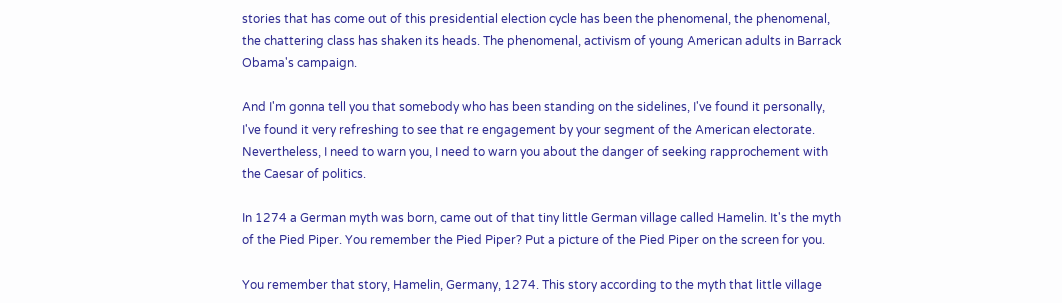stories that has come out of this presidential election cycle has been the phenomenal, the phenomenal, the chattering class has shaken its heads. The phenomenal, activism of young American adults in Barrack Obama's campaign.

And I'm gonna tell you that somebody who has been standing on the sidelines, I've found it personally, I've found it very refreshing to see that re engagement by your segment of the American electorate. Nevertheless, I need to warn you, I need to warn you about the danger of seeking rapprochement with the Caesar of politics.

In 1274 a German myth was born, came out of that tiny little German village called Hamelin. It's the myth of the Pied Piper. You remember the Pied Piper? Put a picture of the Pied Piper on the screen for you.

You remember that story, Hamelin, Germany, 1274. This story according to the myth that little village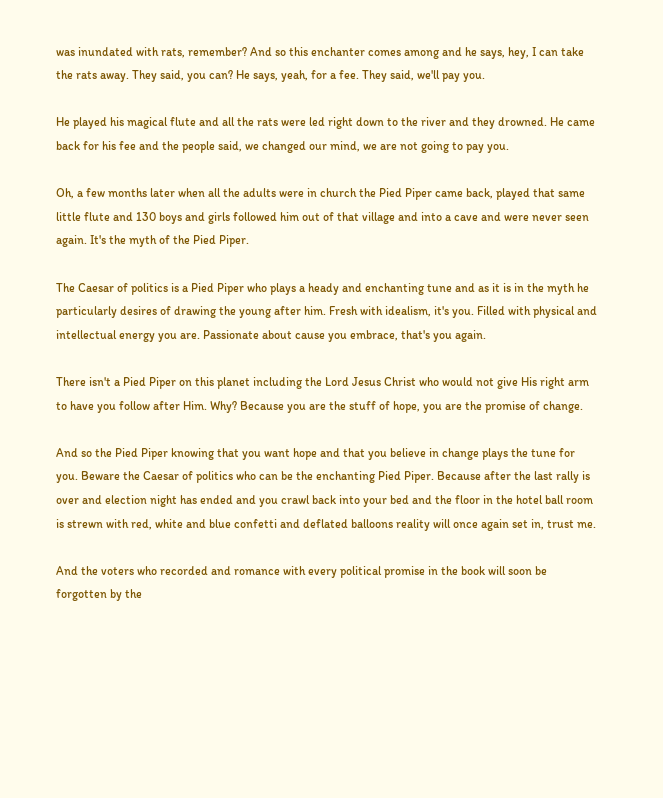was inundated with rats, remember? And so this enchanter comes among and he says, hey, I can take the rats away. They said, you can? He says, yeah, for a fee. They said, we'll pay you.

He played his magical flute and all the rats were led right down to the river and they drowned. He came back for his fee and the people said, we changed our mind, we are not going to pay you.

Oh, a few months later when all the adults were in church the Pied Piper came back, played that same little flute and 130 boys and girls followed him out of that village and into a cave and were never seen again. It's the myth of the Pied Piper.

The Caesar of politics is a Pied Piper who plays a heady and enchanting tune and as it is in the myth he particularly desires of drawing the young after him. Fresh with idealism, it's you. Filled with physical and intellectual energy you are. Passionate about cause you embrace, that's you again.

There isn't a Pied Piper on this planet including the Lord Jesus Christ who would not give His right arm to have you follow after Him. Why? Because you are the stuff of hope, you are the promise of change.

And so the Pied Piper knowing that you want hope and that you believe in change plays the tune for you. Beware the Caesar of politics who can be the enchanting Pied Piper. Because after the last rally is over and election night has ended and you crawl back into your bed and the floor in the hotel ball room is strewn with red, white and blue confetti and deflated balloons reality will once again set in, trust me.

And the voters who recorded and romance with every political promise in the book will soon be forgotten by the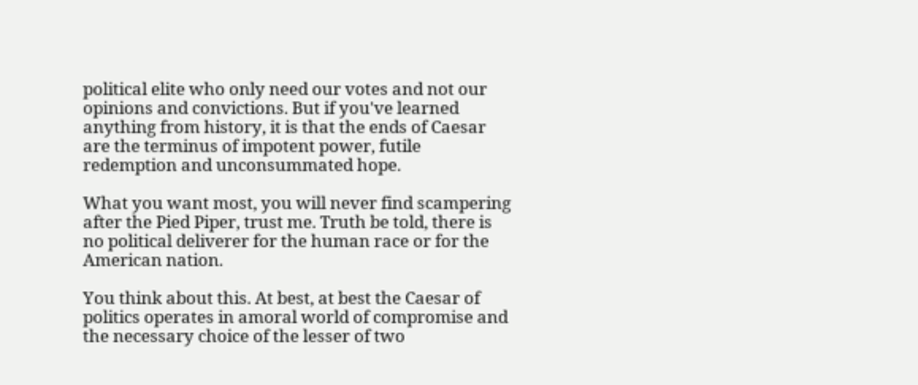political elite who only need our votes and not our opinions and convictions. But if you've learned anything from history, it is that the ends of Caesar are the terminus of impotent power, futile redemption and unconsummated hope.

What you want most, you will never find scampering after the Pied Piper, trust me. Truth be told, there is no political deliverer for the human race or for the American nation.

You think about this. At best, at best the Caesar of politics operates in amoral world of compromise and the necessary choice of the lesser of two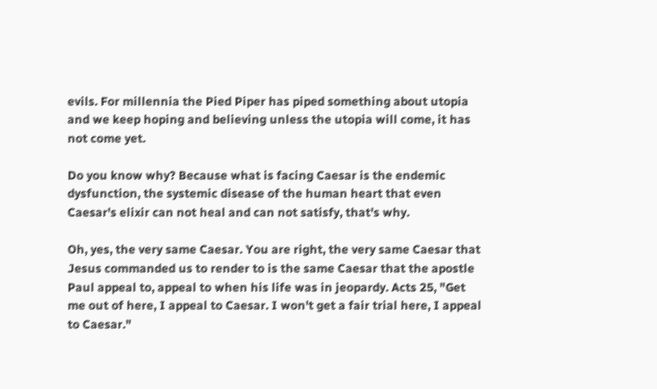evils. For millennia the Pied Piper has piped something about utopia and we keep hoping and believing unless the utopia will come, it has not come yet.

Do you know why? Because what is facing Caesar is the endemic dysfunction, the systemic disease of the human heart that even Caesar's elixir can not heal and can not satisfy, that's why.

Oh, yes, the very same Caesar. You are right, the very same Caesar that Jesus commanded us to render to is the same Caesar that the apostle Paul appeal to, appeal to when his life was in jeopardy. Acts 25, "Get me out of here, I appeal to Caesar. I won't get a fair trial here, I appeal to Caesar."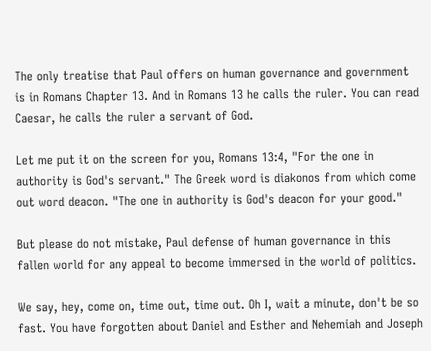The only treatise that Paul offers on human governance and government is in Romans Chapter 13. And in Romans 13 he calls the ruler. You can read Caesar, he calls the ruler a servant of God.

Let me put it on the screen for you, Romans 13:4, "For the one in authority is God's servant." The Greek word is diakonos from which come out word deacon. "The one in authority is God's deacon for your good."

But please do not mistake, Paul defense of human governance in this fallen world for any appeal to become immersed in the world of politics.

We say, hey, come on, time out, time out. Oh I, wait a minute, don't be so fast. You have forgotten about Daniel and Esther and Nehemiah and Joseph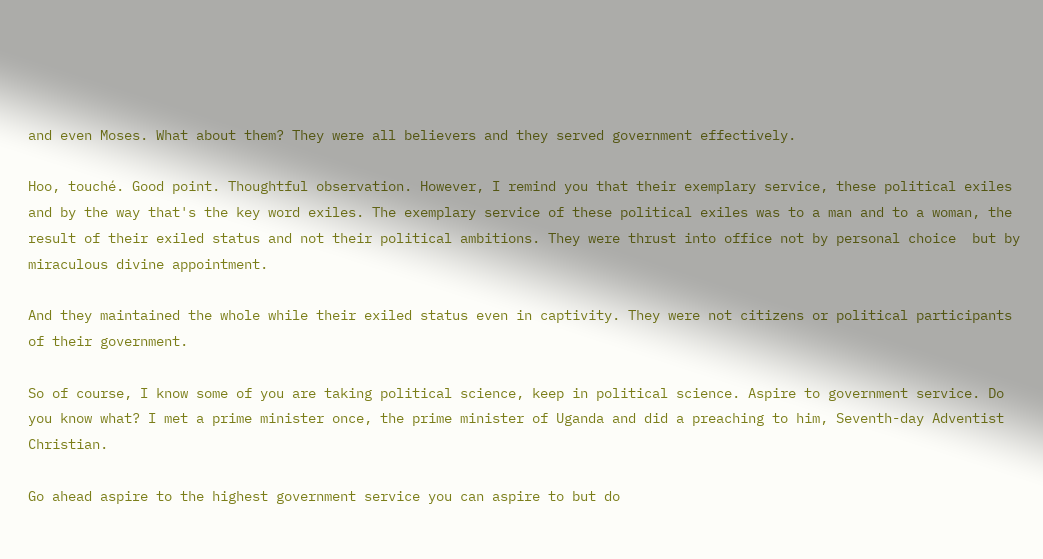and even Moses. What about them? They were all believers and they served government effectively.

Hoo, touché. Good point. Thoughtful observation. However, I remind you that their exemplary service, these political exiles and by the way that's the key word exiles. The exemplary service of these political exiles was to a man and to a woman, the result of their exiled status and not their political ambitions. They were thrust into office not by personal choice  but by miraculous divine appointment.

And they maintained the whole while their exiled status even in captivity. They were not citizens or political participants of their government.

So of course, I know some of you are taking political science, keep in political science. Aspire to government service. Do you know what? I met a prime minister once, the prime minister of Uganda and did a preaching to him, Seventh-day Adventist Christian.

Go ahead aspire to the highest government service you can aspire to but do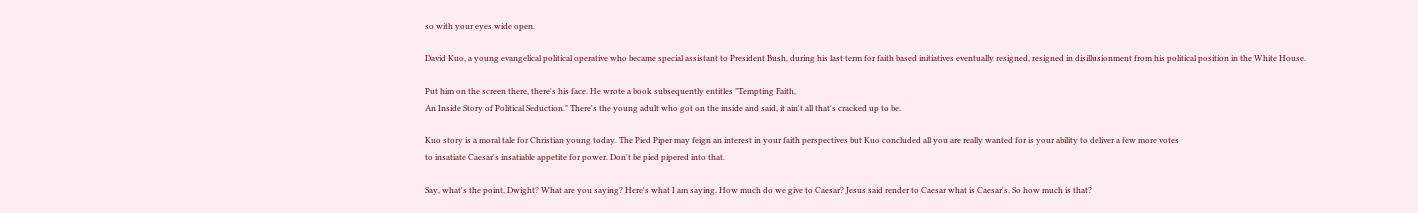so with your eyes wide open.

David Kuo, a young evangelical political operative who became special assistant to President Bush, during his last term for faith based initiatives eventually resigned, resigned in disillusionment from his political position in the White House.

Put him on the screen there, there's his face. He wrote a book subsequently entitles "Tempting Faith,
An Inside Story of Political Seduction." There's the young adult who got on the inside and said, it ain't all that's cracked up to be.

Kuo story is a moral tale for Christian young today. The Pied Piper may feign an interest in your faith perspectives but Kuo concluded all you are really wanted for is your ability to deliver a few more votes
to insatiate Caesar's insatiable appetite for power. Don't be pied pipered into that.

Say, what's the point, Dwight? What are you saying? Here's what I am saying. How much do we give to Caesar? Jesus said render to Caesar what is Caesar's. So how much is that?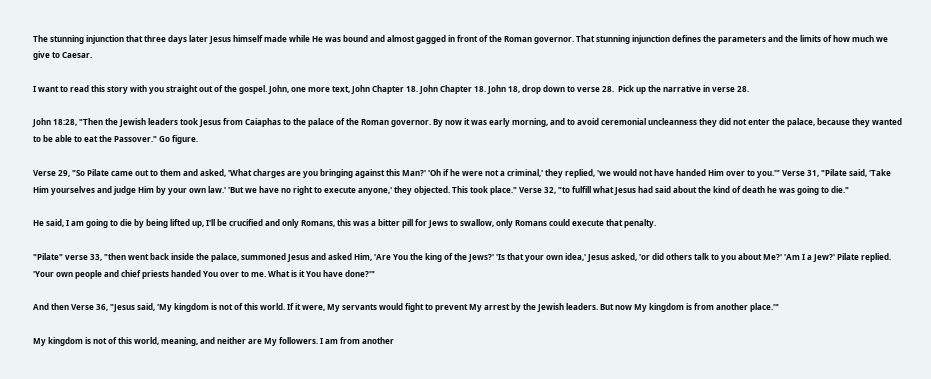The stunning injunction that three days later Jesus himself made while He was bound and almost gagged in front of the Roman governor. That stunning injunction defines the parameters and the limits of how much we give to Caesar.

I want to read this story with you straight out of the gospel. John, one more text, John Chapter 18. John Chapter 18. John 18, drop down to verse 28.  Pick up the narrative in verse 28.

John 18:28, "Then the Jewish leaders took Jesus from Caiaphas to the palace of the Roman governor. By now it was early morning, and to avoid ceremonial uncleanness they did not enter the palace, because they wanted to be able to eat the Passover." Go figure.

Verse 29, "So Pilate came out to them and asked, 'What charges are you bringing against this Man?' 'Oh if he were not a criminal,' they replied, 'we would not have handed Him over to you.'" Verse 31, "Pilate said, 'Take Him yourselves and judge Him by your own law.' 'But we have no right to execute anyone,' they objected. This took place." Verse 32, "to fulfill what Jesus had said about the kind of death he was going to die."

He said, I am going to die by being lifted up, I'll be crucified and only Romans, this was a bitter pill for Jews to swallow, only Romans could execute that penalty.

"Pilate" verse 33, "then went back inside the palace, summoned Jesus and asked Him, 'Are You the king of the Jews?' 'Is that your own idea,' Jesus asked, 'or did others talk to you about Me?' 'Am I a Jew?' Pilate replied. 'Your own people and chief priests handed You over to me. What is it You have done?'"

And then Verse 36, "Jesus said, 'My kingdom is not of this world. If it were, My servants would fight to prevent My arrest by the Jewish leaders. But now My kingdom is from another place.'"

My kingdom is not of this world, meaning, and neither are My followers. I am from another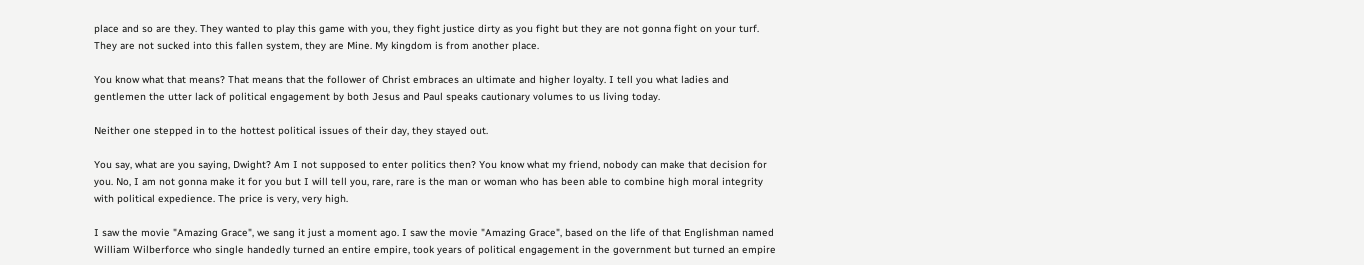place and so are they. They wanted to play this game with you, they fight justice dirty as you fight but they are not gonna fight on your turf. They are not sucked into this fallen system, they are Mine. My kingdom is from another place.

You know what that means? That means that the follower of Christ embraces an ultimate and higher loyalty. I tell you what ladies and gentlemen the utter lack of political engagement by both Jesus and Paul speaks cautionary volumes to us living today.

Neither one stepped in to the hottest political issues of their day, they stayed out.

You say, what are you saying, Dwight? Am I not supposed to enter politics then? You know what my friend, nobody can make that decision for you. No, I am not gonna make it for you but I will tell you, rare, rare is the man or woman who has been able to combine high moral integrity with political expedience. The price is very, very high.

I saw the movie "Amazing Grace", we sang it just a moment ago. I saw the movie "Amazing Grace", based on the life of that Englishman named William Wilberforce who single handedly turned an entire empire, took years of political engagement in the government but turned an empire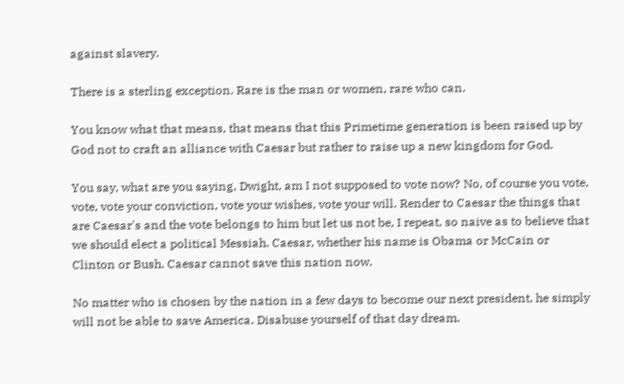against slavery.

There is a sterling exception. Rare is the man or women, rare who can.

You know what that means, that means that this Primetime generation is been raised up by God not to craft an alliance with Caesar but rather to raise up a new kingdom for God.

You say, what are you saying, Dwight, am I not supposed to vote now? No, of course you vote, vote, vote your conviction, vote your wishes, vote your will. Render to Caesar the things that are Caesar's and the vote belongs to him but let us not be, I repeat, so naive as to believe that we should elect a political Messiah. Caesar, whether his name is Obama or McCain or Clinton or Bush. Caesar cannot save this nation now.

No matter who is chosen by the nation in a few days to become our next president, he simply will not be able to save America. Disabuse yourself of that day dream.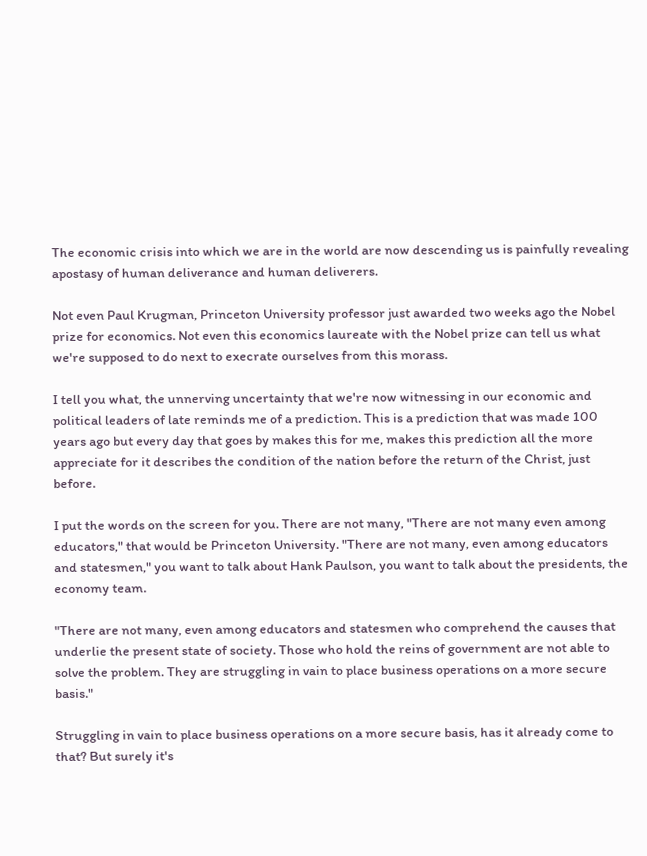The economic crisis into which we are in the world are now descending us is painfully revealing apostasy of human deliverance and human deliverers.

Not even Paul Krugman, Princeton University professor just awarded two weeks ago the Nobel prize for economics. Not even this economics laureate with the Nobel prize can tell us what we're supposed to do next to execrate ourselves from this morass.

I tell you what, the unnerving uncertainty that we're now witnessing in our economic and political leaders of late reminds me of a prediction. This is a prediction that was made 100 years ago but every day that goes by makes this for me, makes this prediction all the more appreciate for it describes the condition of the nation before the return of the Christ, just before.

I put the words on the screen for you. There are not many, "There are not many even among educators," that would be Princeton University. "There are not many, even among educators and statesmen," you want to talk about Hank Paulson, you want to talk about the presidents, the economy team.

"There are not many, even among educators and statesmen who comprehend the causes that underlie the present state of society. Those who hold the reins of government are not able to solve the problem. They are struggling in vain to place business operations on a more secure basis."

Struggling in vain to place business operations on a more secure basis, has it already come to that? But surely it's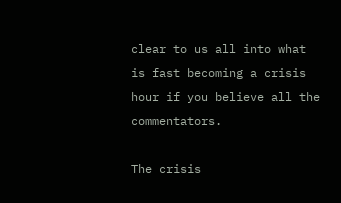clear to us all into what is fast becoming a crisis hour if you believe all the commentators.

The crisis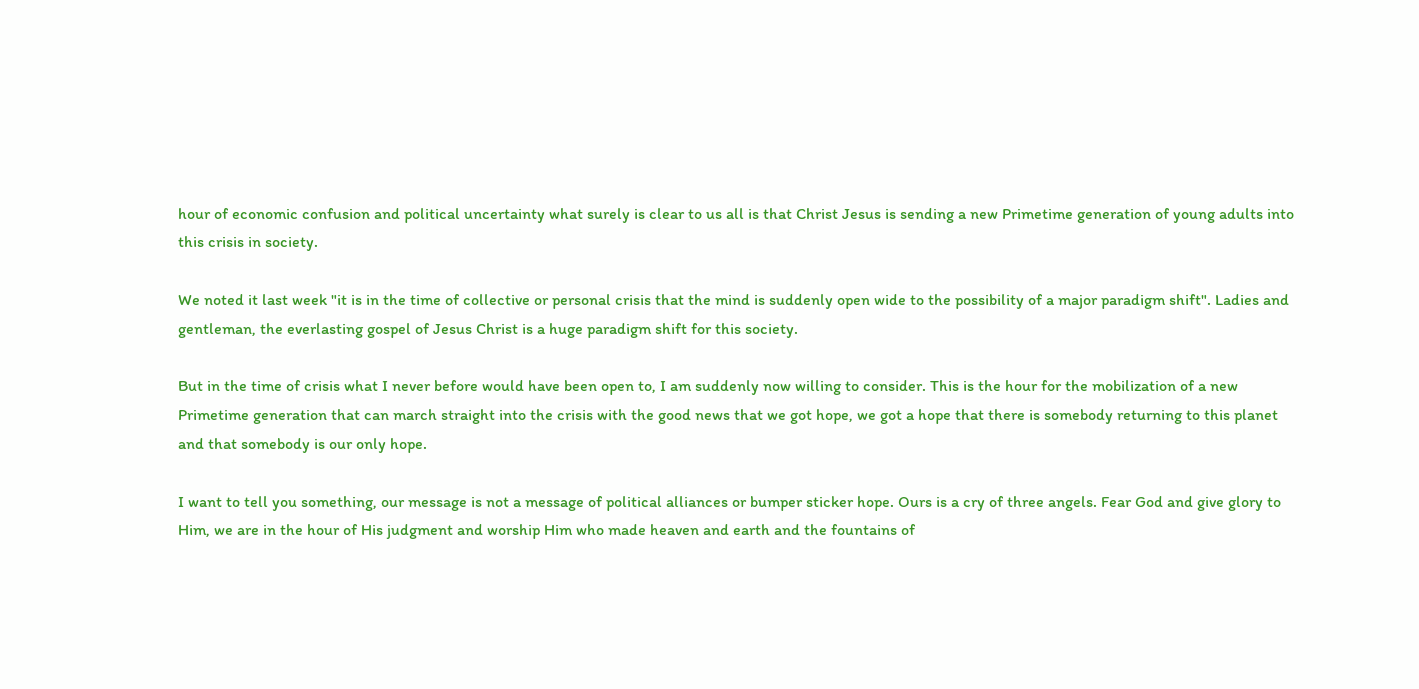hour of economic confusion and political uncertainty what surely is clear to us all is that Christ Jesus is sending a new Primetime generation of young adults into this crisis in society.

We noted it last week "it is in the time of collective or personal crisis that the mind is suddenly open wide to the possibility of a major paradigm shift". Ladies and gentleman, the everlasting gospel of Jesus Christ is a huge paradigm shift for this society.

But in the time of crisis what I never before would have been open to, I am suddenly now willing to consider. This is the hour for the mobilization of a new Primetime generation that can march straight into the crisis with the good news that we got hope, we got a hope that there is somebody returning to this planet and that somebody is our only hope.

I want to tell you something, our message is not a message of political alliances or bumper sticker hope. Ours is a cry of three angels. Fear God and give glory to Him, we are in the hour of His judgment and worship Him who made heaven and earth and the fountains of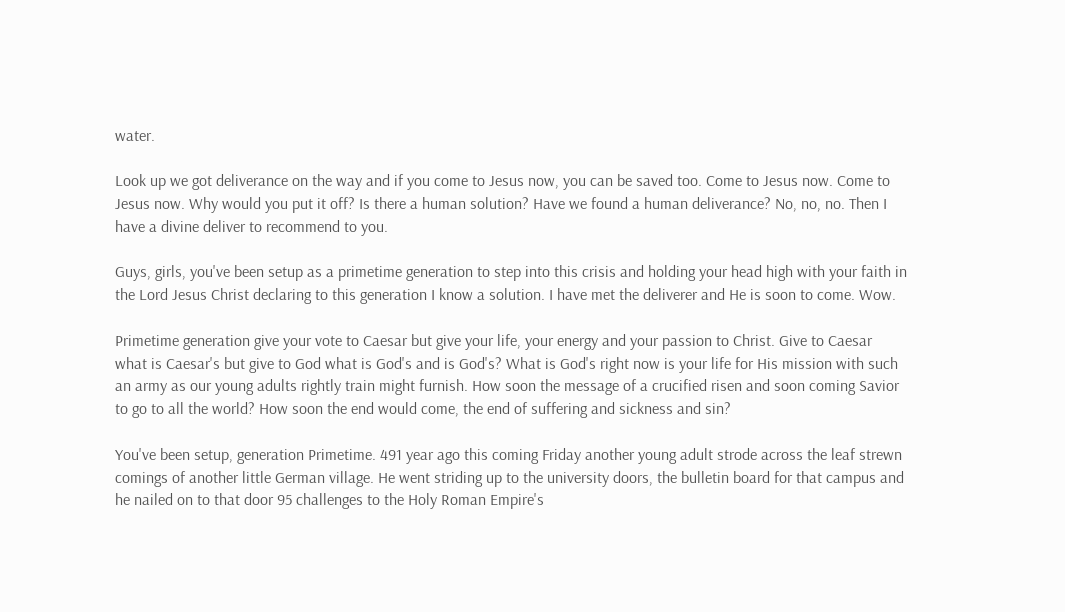water.

Look up we got deliverance on the way and if you come to Jesus now, you can be saved too. Come to Jesus now. Come to Jesus now. Why would you put it off? Is there a human solution? Have we found a human deliverance? No, no, no. Then I have a divine deliver to recommend to you.

Guys, girls, you've been setup as a primetime generation to step into this crisis and holding your head high with your faith in the Lord Jesus Christ declaring to this generation I know a solution. I have met the deliverer and He is soon to come. Wow.

Primetime generation give your vote to Caesar but give your life, your energy and your passion to Christ. Give to Caesar what is Caesar's but give to God what is God's and is God's? What is God's right now is your life for His mission with such an army as our young adults rightly train might furnish. How soon the message of a crucified risen and soon coming Savior to go to all the world? How soon the end would come, the end of suffering and sickness and sin?

You've been setup, generation Primetime. 491 year ago this coming Friday another young adult strode across the leaf strewn comings of another little German village. He went striding up to the university doors, the bulletin board for that campus and he nailed on to that door 95 challenges to the Holy Roman Empire's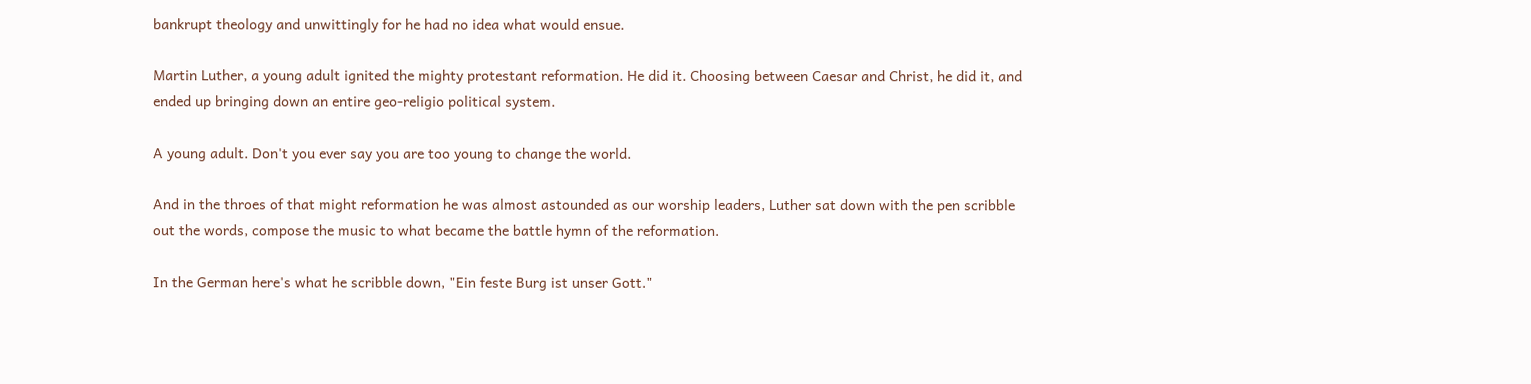bankrupt theology and unwittingly for he had no idea what would ensue.

Martin Luther, a young adult ignited the mighty protestant reformation. He did it. Choosing between Caesar and Christ, he did it, and ended up bringing down an entire geo-religio political system.

A young adult. Don't you ever say you are too young to change the world.

And in the throes of that might reformation he was almost astounded as our worship leaders, Luther sat down with the pen scribble out the words, compose the music to what became the battle hymn of the reformation.

In the German here's what he scribble down, "Ein feste Burg ist unser Gott."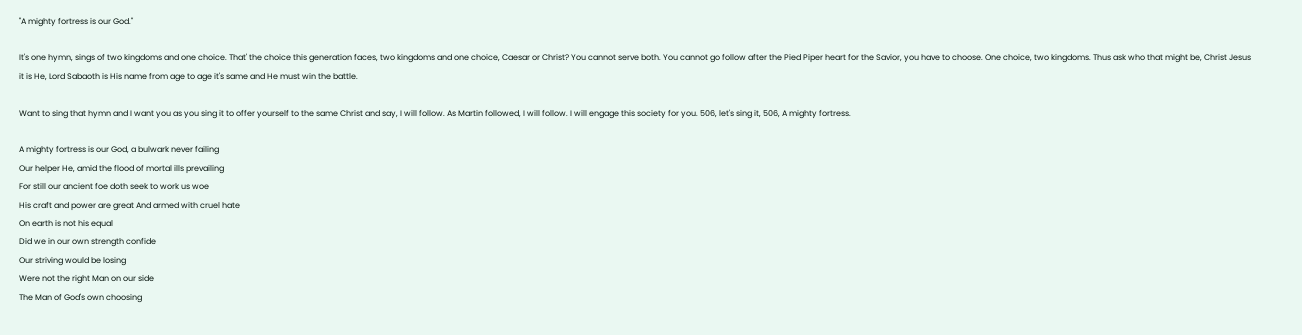"A mighty fortress is our God."

It's one hymn, sings of two kingdoms and one choice. That' the choice this generation faces, two kingdoms and one choice, Caesar or Christ? You cannot serve both. You cannot go follow after the Pied Piper heart for the Savior, you have to choose. One choice, two kingdoms. Thus ask who that might be, Christ Jesus it is He, Lord Sabaoth is His name from age to age it's same and He must win the battle.

Want to sing that hymn and I want you as you sing it to offer yourself to the same Christ and say, I will follow. As Martin followed, I will follow. I will engage this society for you. 506, let's sing it, 506, A mighty fortress.

A mighty fortress is our God, a bulwark never failing
Our helper He, amid the flood of mortal ills prevailing
For still our ancient foe doth seek to work us woe
His craft and power are great And armed with cruel hate
On earth is not his equal
Did we in our own strength confide
Our striving would be losing
Were not the right Man on our side
The Man of God's own choosing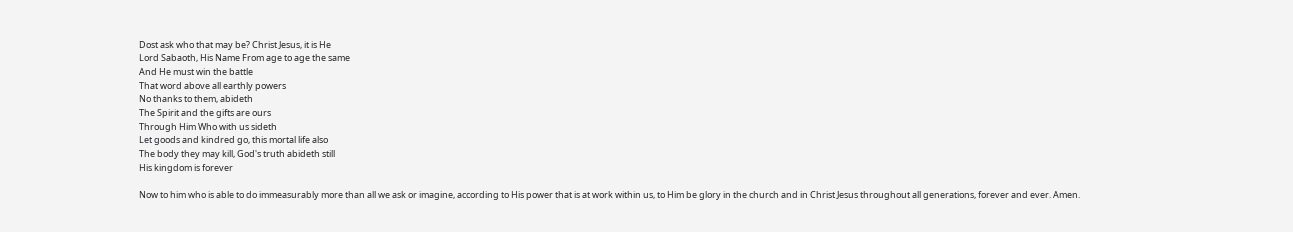Dost ask who that may be? Christ Jesus, it is He
Lord Sabaoth, His Name From age to age the same
And He must win the battle
That word above all earthly powers
No thanks to them, abideth
The Spirit and the gifts are ours
Through Him Who with us sideth
Let goods and kindred go, this mortal life also
The body they may kill, God's truth abideth still
His kingdom is forever

Now to him who is able to do immeasurably more than all we ask or imagine, according to His power that is at work within us, to Him be glory in the church and in Christ Jesus throughout all generations, forever and ever. Amen.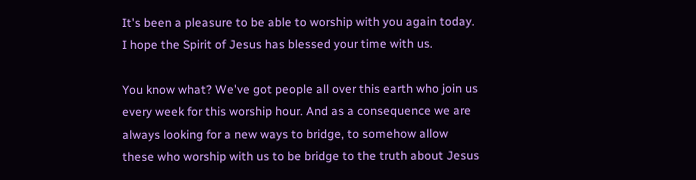It's been a pleasure to be able to worship with you again today. I hope the Spirit of Jesus has blessed your time with us.

You know what? We've got people all over this earth who join us every week for this worship hour. And as a consequence we are always looking for a new ways to bridge, to somehow allow these who worship with us to be bridge to the truth about Jesus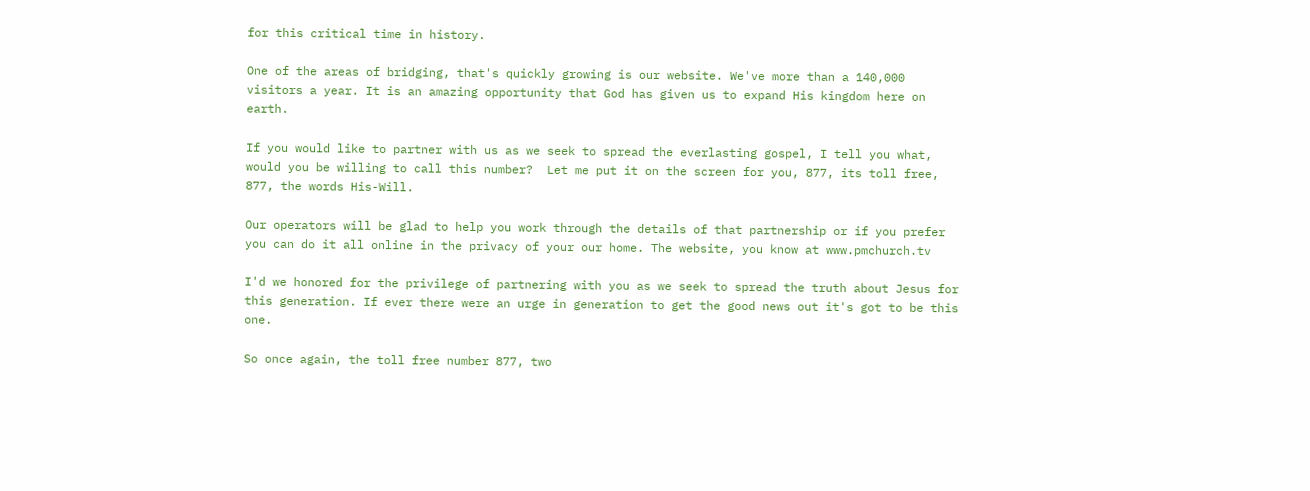for this critical time in history.

One of the areas of bridging, that's quickly growing is our website. We've more than a 140,000 visitors a year. It is an amazing opportunity that God has given us to expand His kingdom here on earth.

If you would like to partner with us as we seek to spread the everlasting gospel, I tell you what, would you be willing to call this number?  Let me put it on the screen for you, 877, its toll free, 877, the words His-Will.

Our operators will be glad to help you work through the details of that partnership or if you prefer you can do it all online in the privacy of your our home. The website, you know at www.pmchurch.tv

I'd we honored for the privilege of partnering with you as we seek to spread the truth about Jesus for this generation. If ever there were an urge in generation to get the good news out it's got to be this one.

So once again, the toll free number 877, two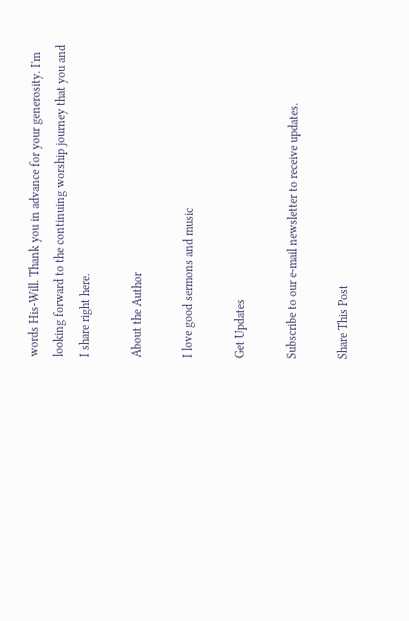words His-Will. Thank you in advance for your generosity. I'm looking forward to the continuing worship journey that you and I share right here.

About the Author

I love good sermons and music

Get Updates

Subscribe to our e-mail newsletter to receive updates.

Share This Post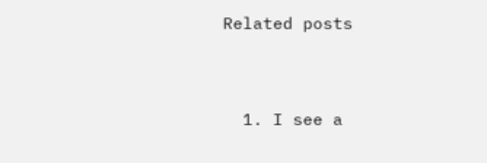Related posts


  1. I see a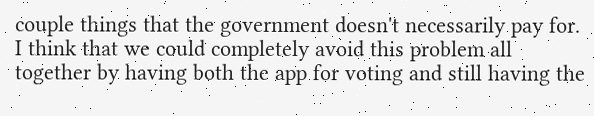couple things that the government doesn't necessarily pay for. I think that we could completely avoid this problem all together by having both the app for voting and still having the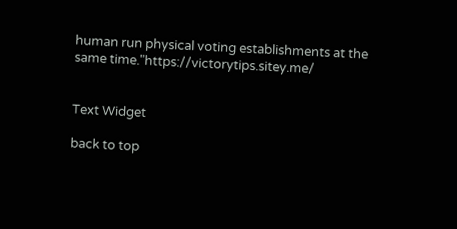human run physical voting establishments at the same time."https://victorytips.sitey.me/


Text Widget

back to top